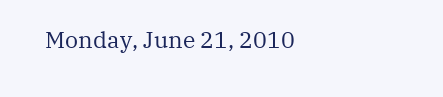Monday, June 21, 2010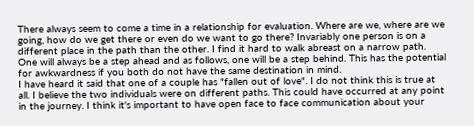There always seem to come a time in a relationship for evaluation. Where are we, where are we going, how do we get there or even do we want to go there? Invariably one person is on a different place in the path than the other. I find it hard to walk abreast on a narrow path. One will always be a step ahead and as follows, one will be a step behind. This has the potential for awkwardness if you both do not have the same destination in mind.
I have heard it said that one of a couple has "fallen out of love". I do not think this is true at all. I believe the two individuals were on different paths. This could have occurred at any point in the journey. I think it's important to have open face to face communication about your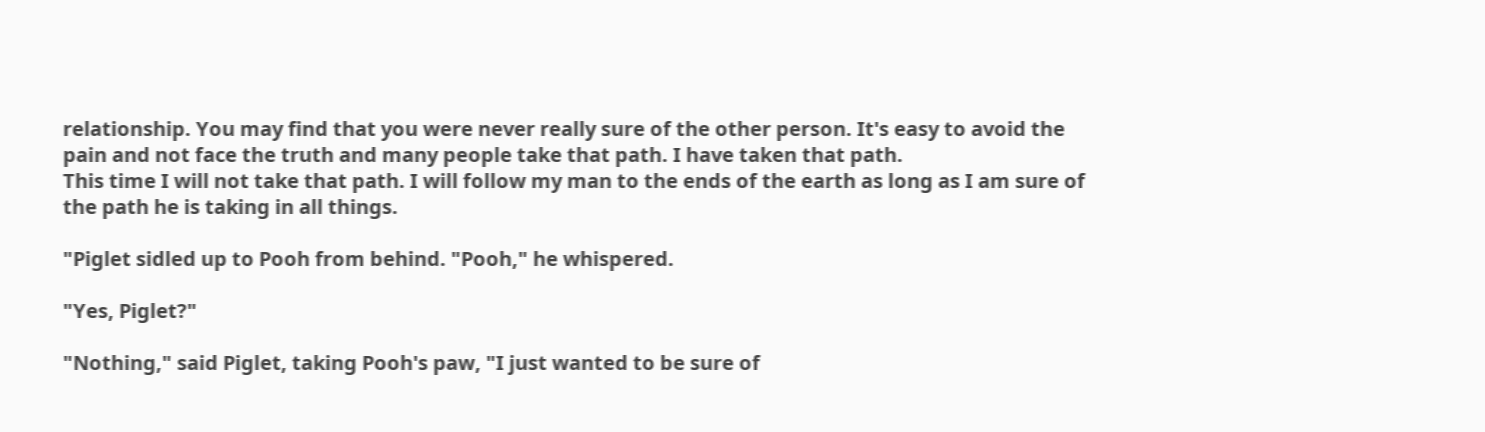relationship. You may find that you were never really sure of the other person. It's easy to avoid the pain and not face the truth and many people take that path. I have taken that path.
This time I will not take that path. I will follow my man to the ends of the earth as long as I am sure of the path he is taking in all things.

"Piglet sidled up to Pooh from behind. "Pooh," he whispered.

"Yes, Piglet?"

"Nothing," said Piglet, taking Pooh's paw, "I just wanted to be sure of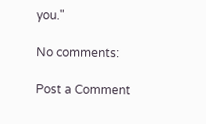you."

No comments:

Post a Comment